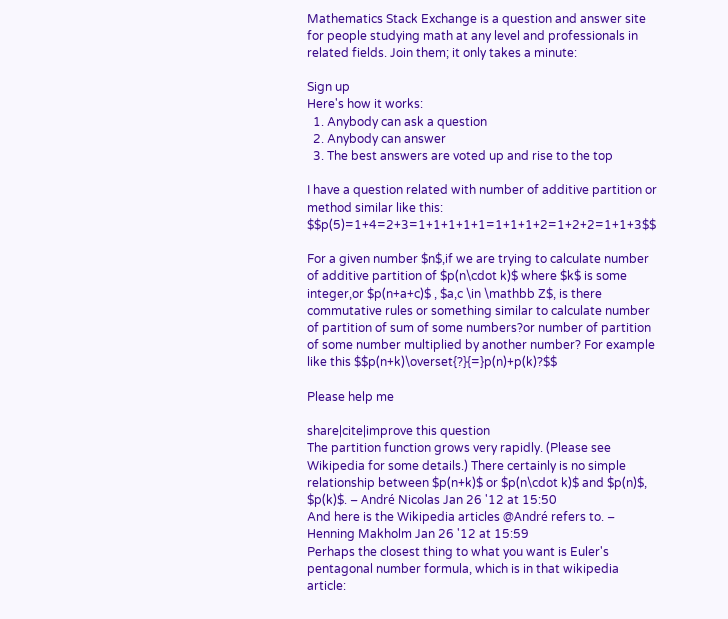Mathematics Stack Exchange is a question and answer site for people studying math at any level and professionals in related fields. Join them; it only takes a minute:

Sign up
Here's how it works:
  1. Anybody can ask a question
  2. Anybody can answer
  3. The best answers are voted up and rise to the top

I have a question related with number of additive partition or method similar like this: $$p(5)=1+4=2+3=1+1+1+1+1=1+1+1+2=1+2+2=1+1+3$$

For a given number $n$,if we are trying to calculate number of additive partition of $p(n\cdot k)$ where $k$ is some integer,or $p(n+a+c)$ , $a,c \in \mathbb Z$, is there commutative rules or something similar to calculate number of partition of sum of some numbers?or number of partition of some number multiplied by another number? For example like this $$p(n+k)\overset{?}{=}p(n)+p(k)?$$

Please help me

share|cite|improve this question
The partition function grows very rapidly. (Please see Wikipedia for some details.) There certainly is no simple relationship between $p(n+k)$ or $p(n\cdot k)$ and $p(n)$, $p(k)$. – André Nicolas Jan 26 '12 at 15:50
And here is the Wikipedia articles @André refers to. – Henning Makholm Jan 26 '12 at 15:59
Perhaps the closest thing to what you want is Euler's pentagonal number formula, which is in that wikipedia article: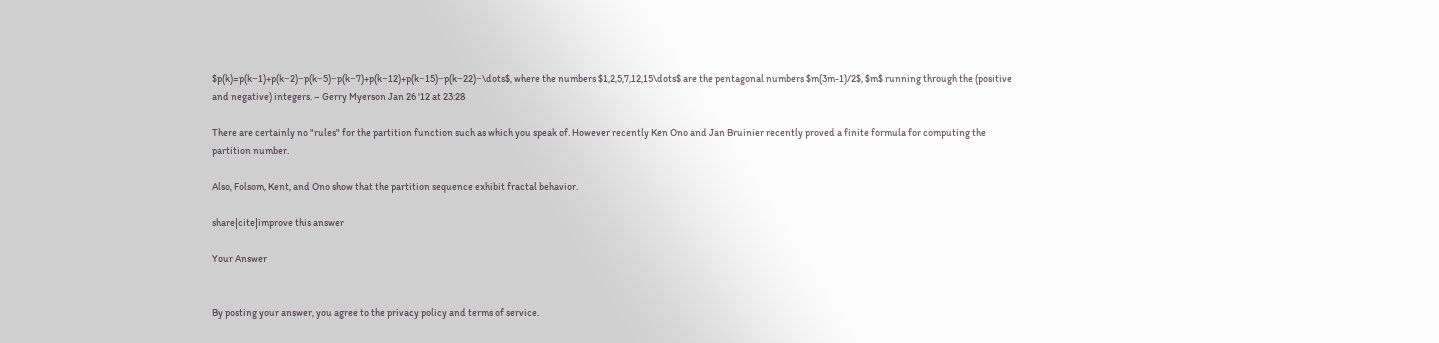$p(k)=p(k−1)+p(k−2)−p(k−5)−p(k−7)+p(k−12)+p(k−15)−p(k−22)−\dots$, where the numbers $1,2,5,7,12,15\dots$ are the pentagonal numbers $m(3m-1)/2$, $m$ running through the (positive and negative) integers. – Gerry Myerson Jan 26 '12 at 23:28

There are certainly no "rules" for the partition function such as which you speak of. However recently Ken Ono and Jan Bruinier recently proved a finite formula for computing the partition number.

Also, Folsom, Kent, and Ono show that the partition sequence exhibit fractal behavior.

share|cite|improve this answer

Your Answer


By posting your answer, you agree to the privacy policy and terms of service.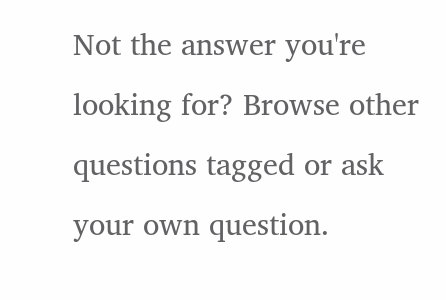Not the answer you're looking for? Browse other questions tagged or ask your own question.